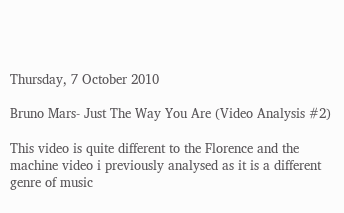Thursday, 7 October 2010

Bruno Mars- Just The Way You Are (Video Analysis #2)

This video is quite different to the Florence and the machine video i previously analysed as it is a different genre of music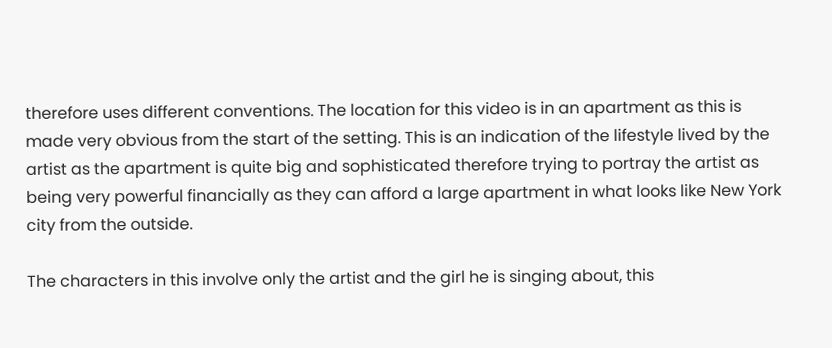therefore uses different conventions. The location for this video is in an apartment as this is made very obvious from the start of the setting. This is an indication of the lifestyle lived by the artist as the apartment is quite big and sophisticated therefore trying to portray the artist as being very powerful financially as they can afford a large apartment in what looks like New York city from the outside.

The characters in this involve only the artist and the girl he is singing about, this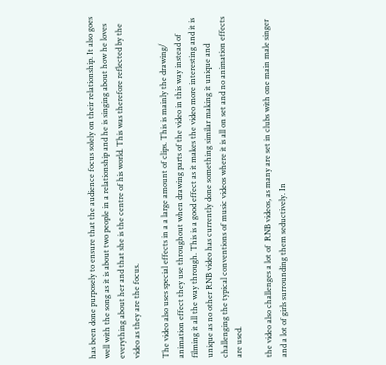has been done purposely to ensure that the audience focus solely on their relationship. It also goes well with the song as it is about two people in a relationship and he is singing about how he loves everything about her and that she is the centre of his world. This was therefore reflected by the video as they are the focus.

The video also uses special effects in a a large amount of clips. This is mainly the drawing/ animation effect they use throughout when drawing parts of the video in this way instead of filming it all the way through. This is a good effect as it makes the video more interesting and it is unique as no other RNB video has currently done something similar making it unique and challenging the typical conventions of music videos where it is all on set and no animation effects are used.

the video also challenges a lot of  RNB videos, as many are set in clubs with one main male singer and a lot of girls surrounding them seductively. In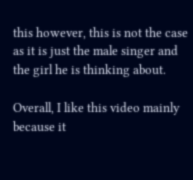this however, this is not the case as it is just the male singer and the girl he is thinking about.

Overall, I like this video mainly because it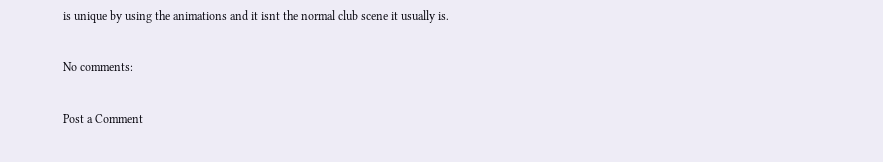is unique by using the animations and it isnt the normal club scene it usually is.

No comments:

Post a Comment